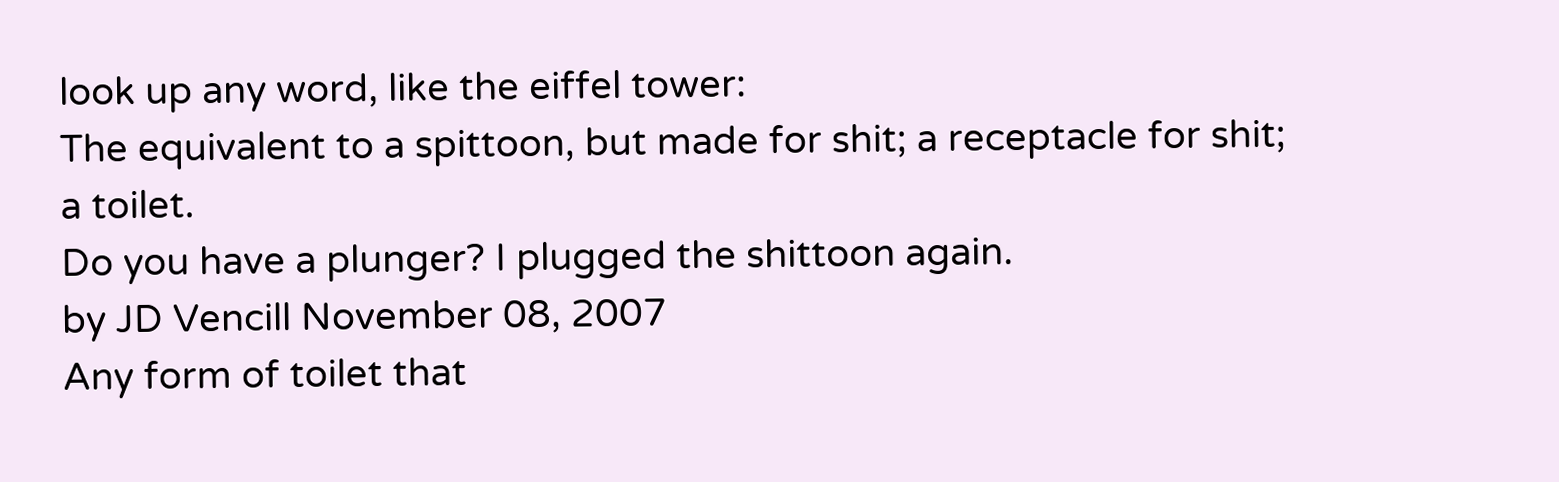look up any word, like the eiffel tower:
The equivalent to a spittoon, but made for shit; a receptacle for shit; a toilet.
Do you have a plunger? I plugged the shittoon again.
by JD Vencill November 08, 2007
Any form of toilet that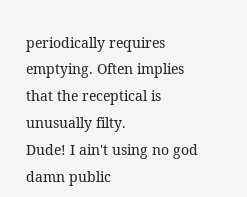periodically requires emptying. Often implies that the receptical is unusually filty.
Dude! I ain't using no god damn public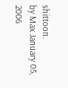shittoon.
by Max January 05, 2006